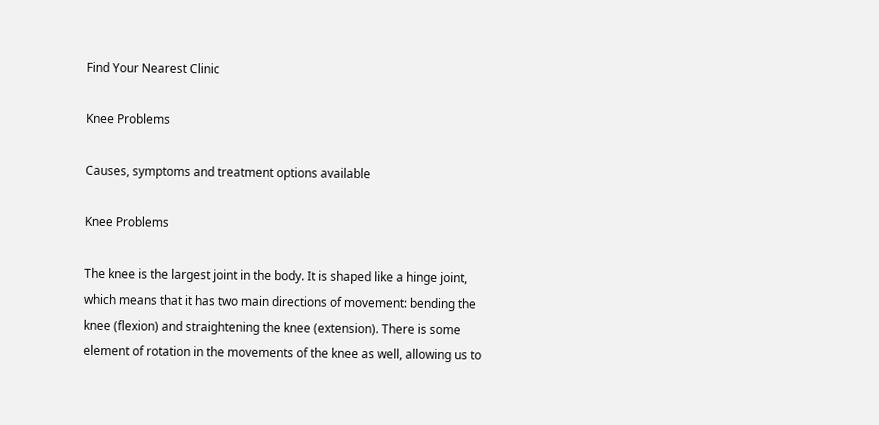Find Your Nearest Clinic

Knee Problems

Causes, symptoms and treatment options available

Knee Problems

The knee is the largest joint in the body. It is shaped like a hinge joint, which means that it has two main directions of movement: bending the knee (flexion) and straightening the knee (extension). There is some element of rotation in the movements of the knee as well, allowing us to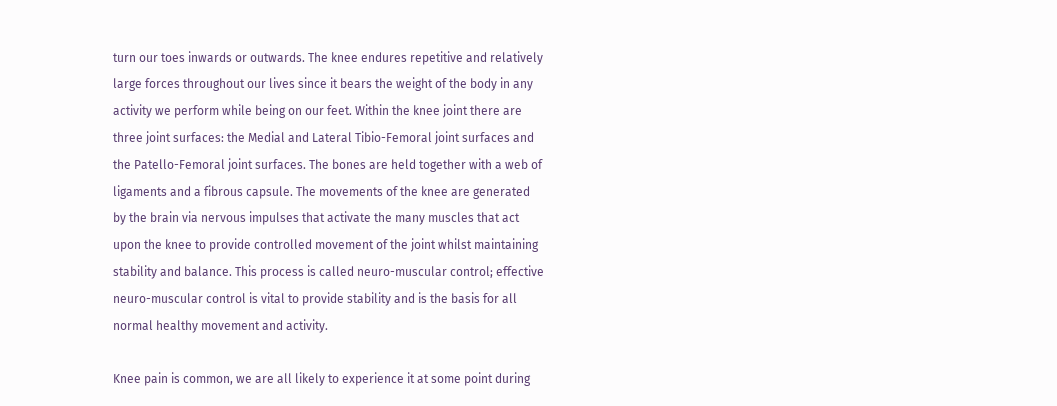turn our toes inwards or outwards. The knee endures repetitive and relatively large forces throughout our lives since it bears the weight of the body in any activity we perform while being on our feet. Within the knee joint there are three joint surfaces: the Medial and Lateral Tibio-Femoral joint surfaces and the Patello-Femoral joint surfaces. The bones are held together with a web of ligaments and a fibrous capsule. The movements of the knee are generated by the brain via nervous impulses that activate the many muscles that act upon the knee to provide controlled movement of the joint whilst maintaining stability and balance. This process is called neuro-muscular control; effective neuro-muscular control is vital to provide stability and is the basis for all normal healthy movement and activity.

Knee pain is common, we are all likely to experience it at some point during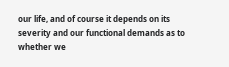our life, and of course it depends on its severity and our functional demands as to whether we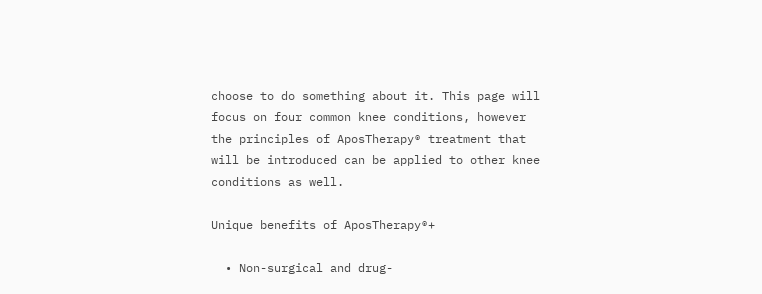choose to do something about it. This page will focus on four common knee conditions, however the principles of AposTherapy® treatment that will be introduced can be applied to other knee conditions as well.

Unique benefits of AposTherapy®+

  • Non-surgical and drug-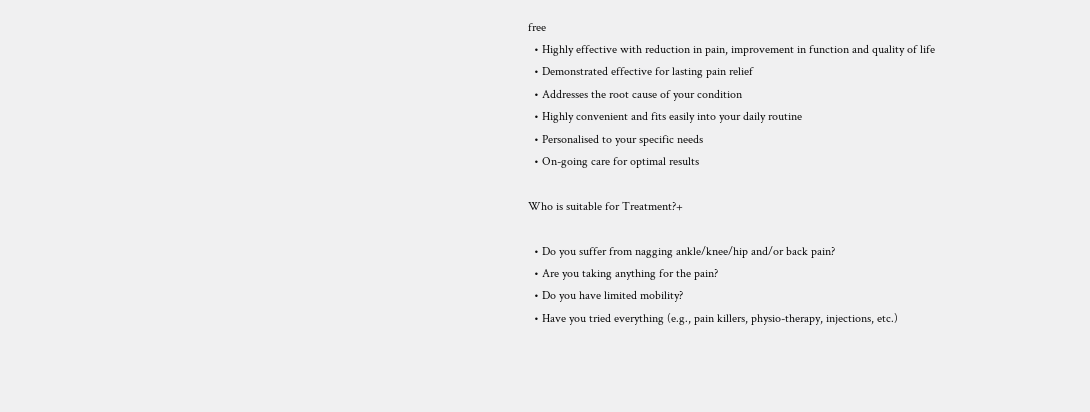free
  • Highly effective with reduction in pain, improvement in function and quality of life
  • Demonstrated effective for lasting pain relief
  • Addresses the root cause of your condition
  • Highly convenient and fits easily into your daily routine
  • Personalised to your specific needs
  • On-going care for optimal results

Who is suitable for Treatment?+

  • Do you suffer from nagging ankle/knee/hip and/or back pain?
  • Are you taking anything for the pain?
  • Do you have limited mobility?
  • Have you tried everything (e.g., pain killers, physio-therapy, injections, etc.)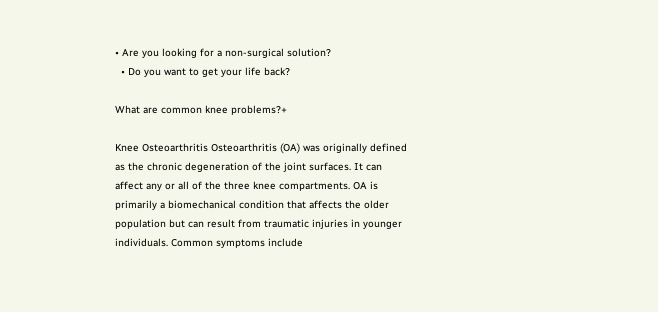• Are you looking for a non-surgical solution?
  • Do you want to get your life back?

What are common knee problems?+

Knee Osteoarthritis Osteoarthritis (OA) was originally defined as the chronic degeneration of the joint surfaces. It can affect any or all of the three knee compartments. OA is primarily a biomechanical condition that affects the older population but can result from traumatic injuries in younger individuals. Common symptoms include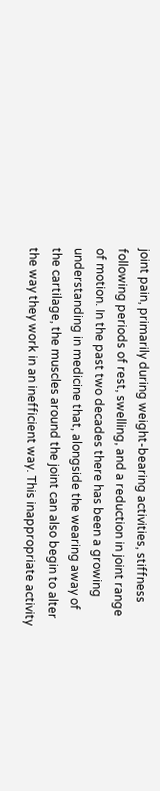joint pain, primarily during weight-bearing activities, stiffness following periods of rest, swelling, and a reduction in joint range of motion. In the past two decades there has been a growing understanding in medicine that, alongside the wearing away of the cartilage, the muscles around the joint can also begin to alter the way they work in an inefficient way. This inappropriate activity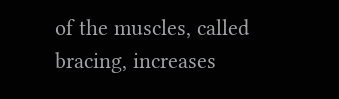of the muscles, called bracing, increases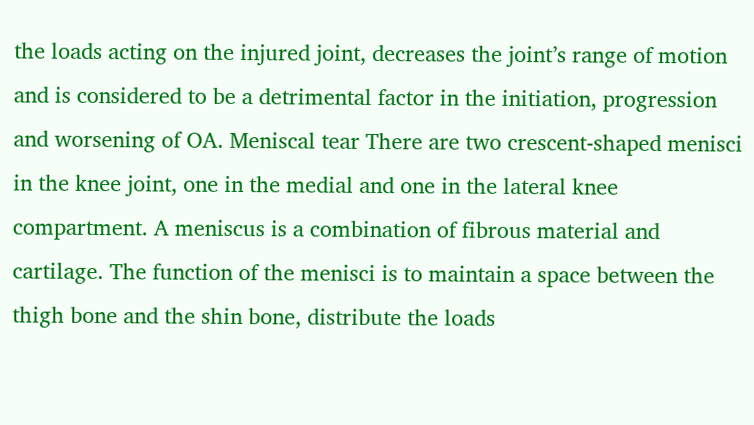the loads acting on the injured joint, decreases the joint’s range of motion and is considered to be a detrimental factor in the initiation, progression and worsening of OA. Meniscal tear There are two crescent-shaped menisci in the knee joint, one in the medial and one in the lateral knee compartment. A meniscus is a combination of fibrous material and cartilage. The function of the menisci is to maintain a space between the thigh bone and the shin bone, distribute the loads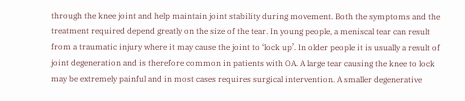through the knee joint and help maintain joint stability during movement. Both the symptoms and the treatment required depend greatly on the size of the tear. In young people, a meniscal tear can result from a traumatic injury where it may cause the joint to ‘lock up’. In older people it is usually a result of joint degeneration and is therefore common in patients with OA. A large tear causing the knee to lock may be extremely painful and in most cases requires surgical intervention. A smaller degenerative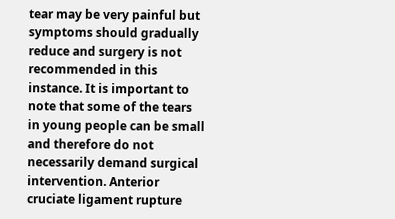tear may be very painful but symptoms should gradually reduce and surgery is not recommended in this instance. It is important to note that some of the tears in young people can be small and therefore do not necessarily demand surgical intervention. Anterior cruciate ligament rupture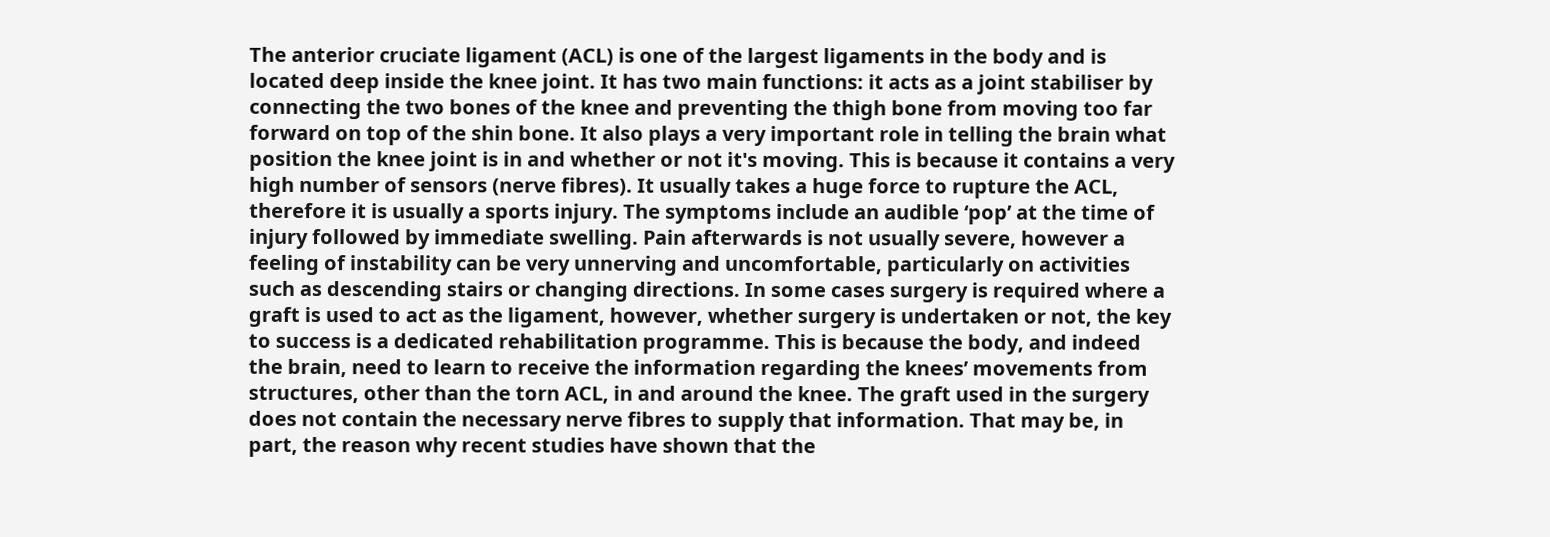The anterior cruciate ligament (ACL) is one of the largest ligaments in the body and is located deep inside the knee joint. It has two main functions: it acts as a joint stabiliser by connecting the two bones of the knee and preventing the thigh bone from moving too far forward on top of the shin bone. It also plays a very important role in telling the brain what position the knee joint is in and whether or not it's moving. This is because it contains a very high number of sensors (nerve fibres). It usually takes a huge force to rupture the ACL, therefore it is usually a sports injury. The symptoms include an audible ‘pop’ at the time of injury followed by immediate swelling. Pain afterwards is not usually severe, however a feeling of instability can be very unnerving and uncomfortable, particularly on activities such as descending stairs or changing directions. In some cases surgery is required where a graft is used to act as the ligament, however, whether surgery is undertaken or not, the key to success is a dedicated rehabilitation programme. This is because the body, and indeed the brain, need to learn to receive the information regarding the knees’ movements from structures, other than the torn ACL, in and around the knee. The graft used in the surgery does not contain the necessary nerve fibres to supply that information. That may be, in part, the reason why recent studies have shown that the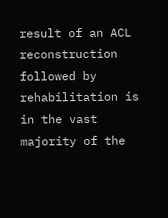result of an ACL reconstruction followed by rehabilitation is in the vast majority of the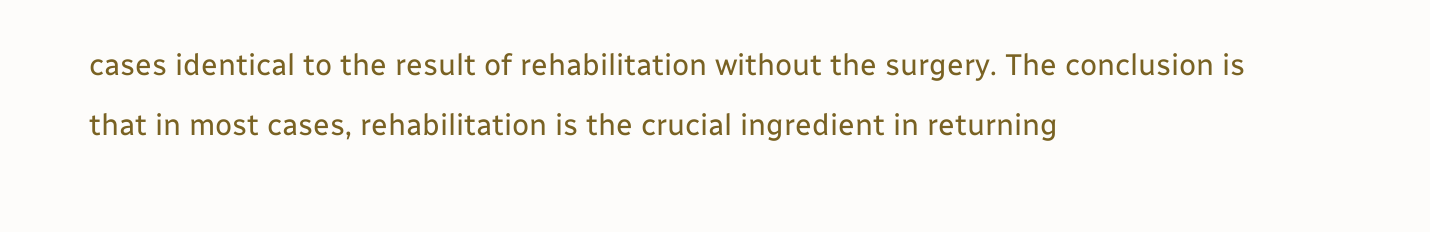cases identical to the result of rehabilitation without the surgery. The conclusion is that in most cases, rehabilitation is the crucial ingredient in returning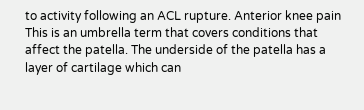to activity following an ACL rupture. Anterior knee pain This is an umbrella term that covers conditions that affect the patella. The underside of the patella has a layer of cartilage which can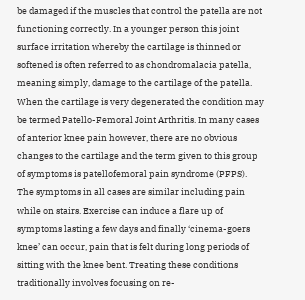be damaged if the muscles that control the patella are not functioning correctly. In a younger person this joint surface irritation whereby the cartilage is thinned or softened is often referred to as chondromalacia patella, meaning simply, damage to the cartilage of the patella. When the cartilage is very degenerated the condition may be termed Patello-Femoral Joint Arthritis. In many cases of anterior knee pain however, there are no obvious changes to the cartilage and the term given to this group of symptoms is patellofemoral pain syndrome (PFPS). The symptoms in all cases are similar including pain while on stairs. Exercise can induce a flare up of symptoms lasting a few days and finally ‘cinema-goers knee’ can occur, pain that is felt during long periods of sitting with the knee bent. Treating these conditions traditionally involves focusing on re-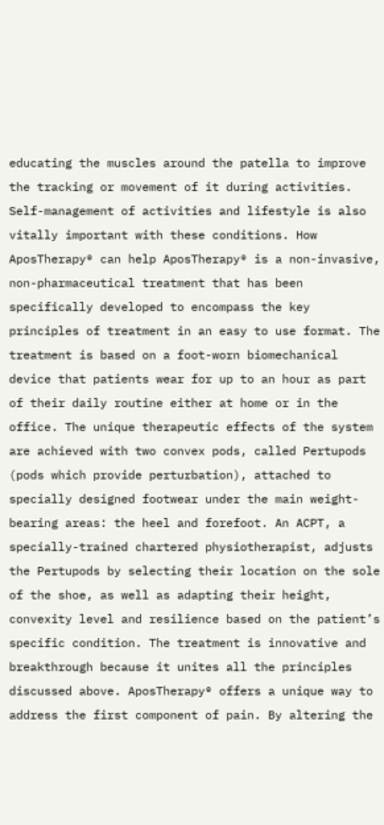educating the muscles around the patella to improve the tracking or movement of it during activities. Self-management of activities and lifestyle is also vitally important with these conditions. How AposTherapy® can help AposTherapy® is a non-invasive, non-pharmaceutical treatment that has been specifically developed to encompass the key principles of treatment in an easy to use format. The treatment is based on a foot-worn biomechanical device that patients wear for up to an hour as part of their daily routine either at home or in the office. The unique therapeutic effects of the system are achieved with two convex pods, called Pertupods (pods which provide perturbation), attached to specially designed footwear under the main weight-bearing areas: the heel and forefoot. An ACPT, a specially-trained chartered physiotherapist, adjusts the Pertupods by selecting their location on the sole of the shoe, as well as adapting their height, convexity level and resilience based on the patient’s specific condition. The treatment is innovative and breakthrough because it unites all the principles discussed above. AposTherapy® offers a unique way to address the first component of pain. By altering the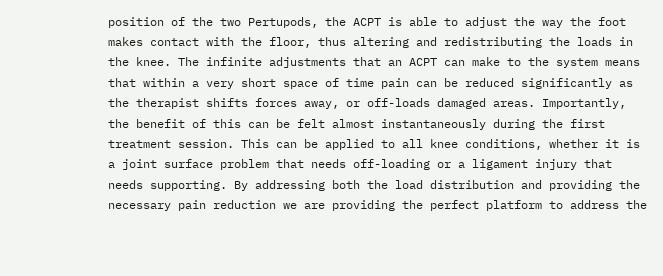position of the two Pertupods, the ACPT is able to adjust the way the foot makes contact with the floor, thus altering and redistributing the loads in the knee. The infinite adjustments that an ACPT can make to the system means that within a very short space of time pain can be reduced significantly as the therapist shifts forces away, or off-loads damaged areas. Importantly, the benefit of this can be felt almost instantaneously during the first treatment session. This can be applied to all knee conditions, whether it is a joint surface problem that needs off-loading or a ligament injury that needs supporting. By addressing both the load distribution and providing the necessary pain reduction we are providing the perfect platform to address the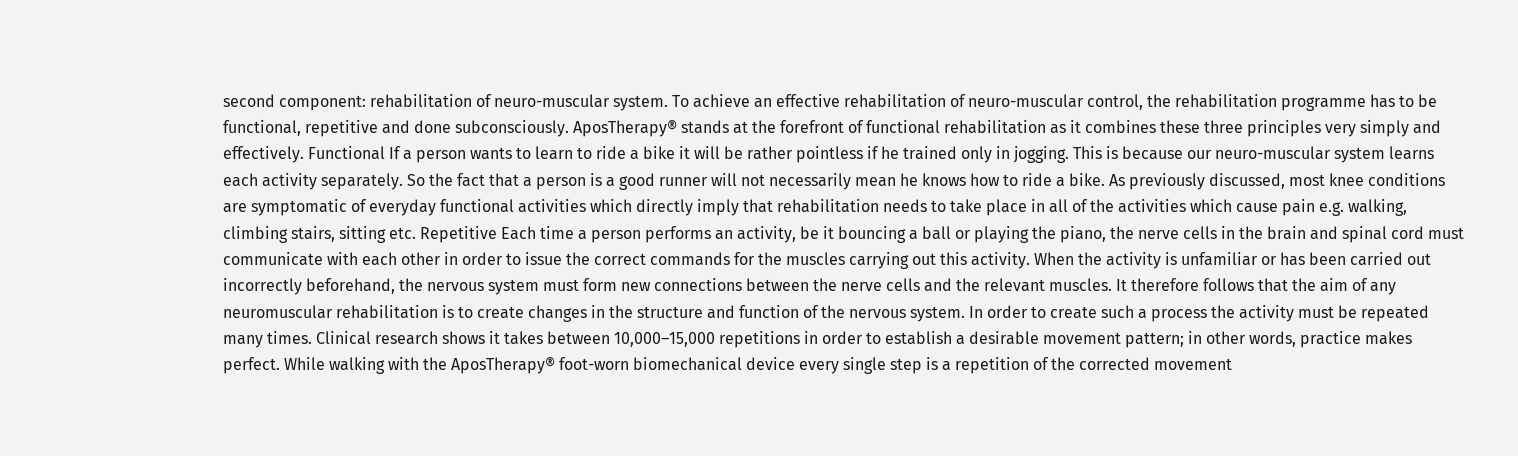second component: rehabilitation of neuro-muscular system. To achieve an effective rehabilitation of neuro-muscular control, the rehabilitation programme has to be functional, repetitive and done subconsciously. AposTherapy® stands at the forefront of functional rehabilitation as it combines these three principles very simply and effectively. Functional If a person wants to learn to ride a bike it will be rather pointless if he trained only in jogging. This is because our neuro-muscular system learns each activity separately. So the fact that a person is a good runner will not necessarily mean he knows how to ride a bike. As previously discussed, most knee conditions are symptomatic of everyday functional activities which directly imply that rehabilitation needs to take place in all of the activities which cause pain e.g. walking, climbing stairs, sitting etc. Repetitive Each time a person performs an activity, be it bouncing a ball or playing the piano, the nerve cells in the brain and spinal cord must communicate with each other in order to issue the correct commands for the muscles carrying out this activity. When the activity is unfamiliar or has been carried out incorrectly beforehand, the nervous system must form new connections between the nerve cells and the relevant muscles. It therefore follows that the aim of any neuromuscular rehabilitation is to create changes in the structure and function of the nervous system. In order to create such a process the activity must be repeated many times. Clinical research shows it takes between 10,000–15,000 repetitions in order to establish a desirable movement pattern; in other words, practice makes perfect. While walking with the AposTherapy® foot-worn biomechanical device every single step is a repetition of the corrected movement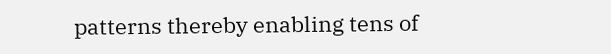patterns thereby enabling tens of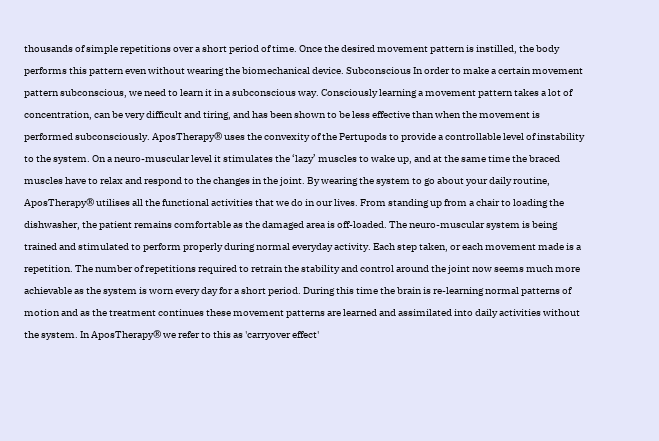thousands of simple repetitions over a short period of time. Once the desired movement pattern is instilled, the body performs this pattern even without wearing the biomechanical device. Subconscious In order to make a certain movement pattern subconscious, we need to learn it in a subconscious way. Consciously learning a movement pattern takes a lot of concentration, can be very difficult and tiring, and has been shown to be less effective than when the movement is performed subconsciously. AposTherapy® uses the convexity of the Pertupods to provide a controllable level of instability to the system. On a neuro-muscular level it stimulates the ‘lazy’ muscles to wake up, and at the same time the braced muscles have to relax and respond to the changes in the joint. By wearing the system to go about your daily routine, AposTherapy® utilises all the functional activities that we do in our lives. From standing up from a chair to loading the dishwasher, the patient remains comfortable as the damaged area is off-loaded. The neuro-muscular system is being trained and stimulated to perform properly during normal everyday activity. Each step taken, or each movement made is a repetition. The number of repetitions required to retrain the stability and control around the joint now seems much more achievable as the system is worn every day for a short period. During this time the brain is re-learning normal patterns of motion and as the treatment continues these movement patterns are learned and assimilated into daily activities without the system. In AposTherapy® we refer to this as 'carryover effect'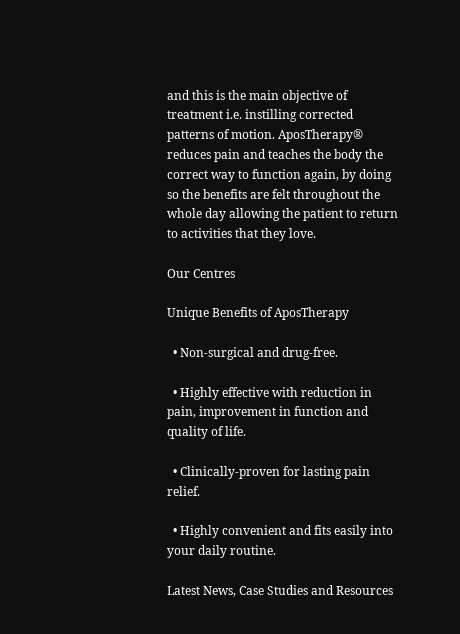and this is the main objective of treatment i.e. instilling corrected patterns of motion. AposTherapy® reduces pain and teaches the body the correct way to function again, by doing so the benefits are felt throughout the whole day allowing the patient to return to activities that they love.

Our Centres

Unique Benefits of AposTherapy

  • Non-surgical and drug-free.

  • Highly effective with reduction in pain, improvement in function and quality of life.

  • Clinically-proven for lasting pain relief.

  • Highly convenient and fits easily into your daily routine.

Latest News, Case Studies and Resources